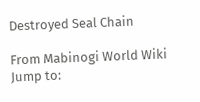Destroyed Seal Chain

From Mabinogi World Wiki
Jump to: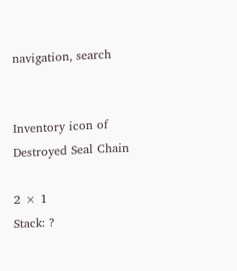navigation, search


Inventory icon of Destroyed Seal Chain

2 × 1
Stack: ?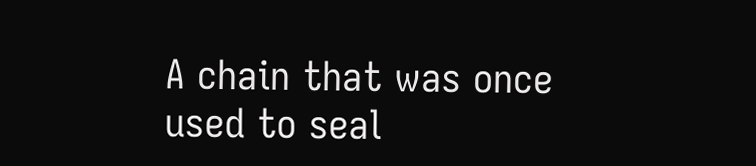A chain that was once used to seal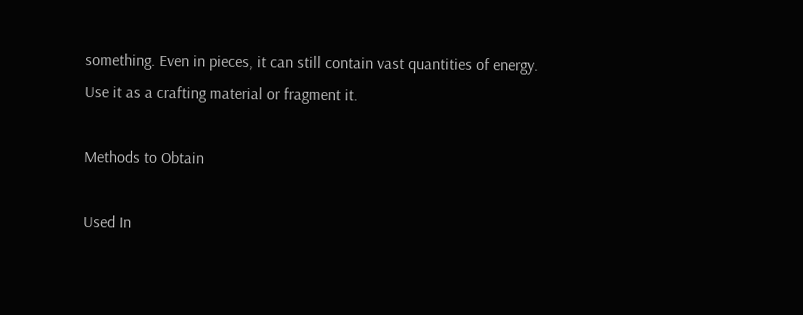something. Even in pieces, it can still contain vast quantities of energy.
Use it as a crafting material or fragment it.

Methods to Obtain

Used In